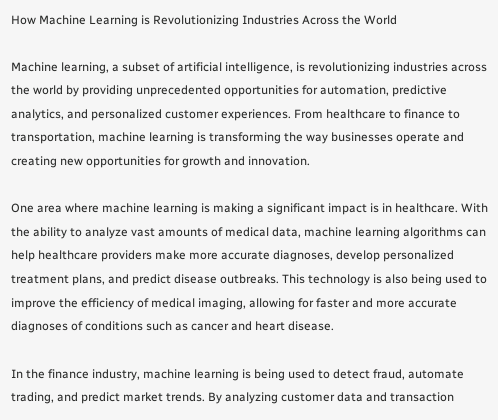How Machine Learning is Revolutionizing Industries Across the World

Machine learning, a subset of artificial intelligence, is revolutionizing industries across the world by providing unprecedented opportunities for automation, predictive analytics, and personalized customer experiences. From healthcare to finance to transportation, machine learning is transforming the way businesses operate and creating new opportunities for growth and innovation.

One area where machine learning is making a significant impact is in healthcare. With the ability to analyze vast amounts of medical data, machine learning algorithms can help healthcare providers make more accurate diagnoses, develop personalized treatment plans, and predict disease outbreaks. This technology is also being used to improve the efficiency of medical imaging, allowing for faster and more accurate diagnoses of conditions such as cancer and heart disease.

In the finance industry, machine learning is being used to detect fraud, automate trading, and predict market trends. By analyzing customer data and transaction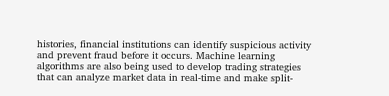histories, financial institutions can identify suspicious activity and prevent fraud before it occurs. Machine learning algorithms are also being used to develop trading strategies that can analyze market data in real-time and make split-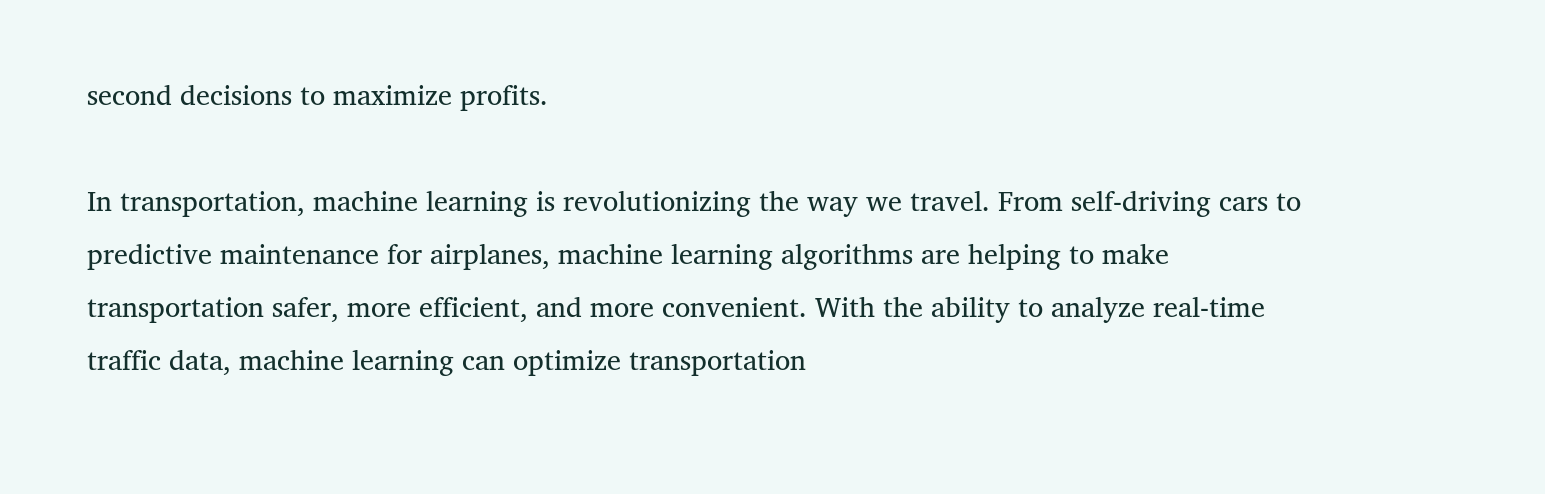second decisions to maximize profits.

In transportation, machine learning is revolutionizing the way we travel. From self-driving cars to predictive maintenance for airplanes, machine learning algorithms are helping to make transportation safer, more efficient, and more convenient. With the ability to analyze real-time traffic data, machine learning can optimize transportation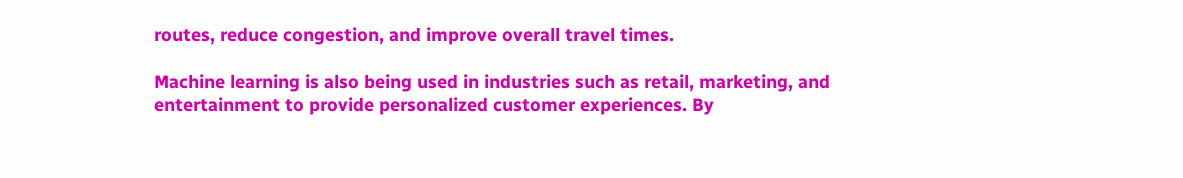routes, reduce congestion, and improve overall travel times.

Machine learning is also being used in industries such as retail, marketing, and entertainment to provide personalized customer experiences. By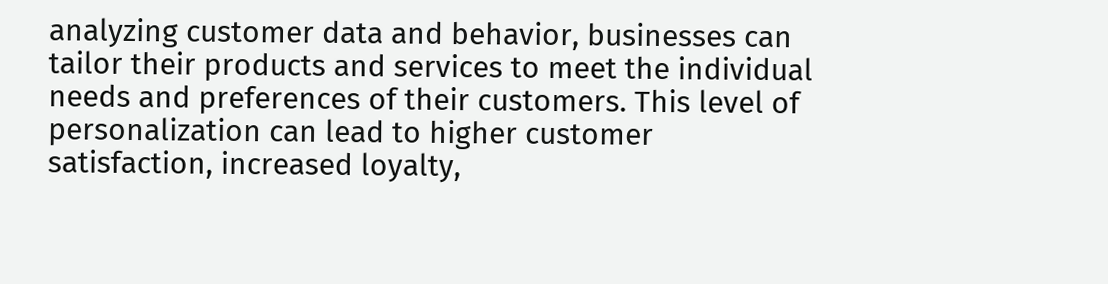analyzing customer data and behavior, businesses can tailor their products and services to meet the individual needs and preferences of their customers. This level of personalization can lead to higher customer satisfaction, increased loyalty,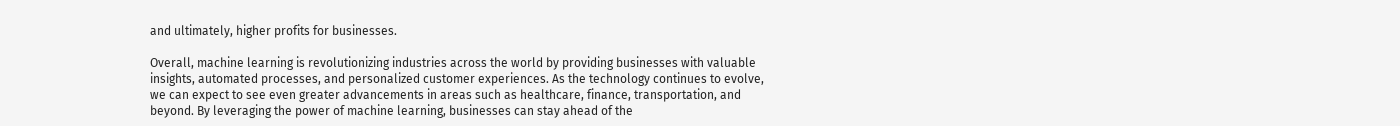and ultimately, higher profits for businesses.

Overall, machine learning is revolutionizing industries across the world by providing businesses with valuable insights, automated processes, and personalized customer experiences. As the technology continues to evolve, we can expect to see even greater advancements in areas such as healthcare, finance, transportation, and beyond. By leveraging the power of machine learning, businesses can stay ahead of the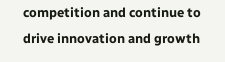competition and continue to drive innovation and growth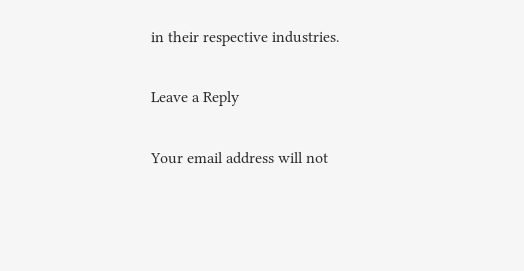in their respective industries.

Leave a Reply

Your email address will not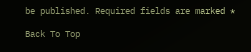be published. Required fields are marked *

Back To Top